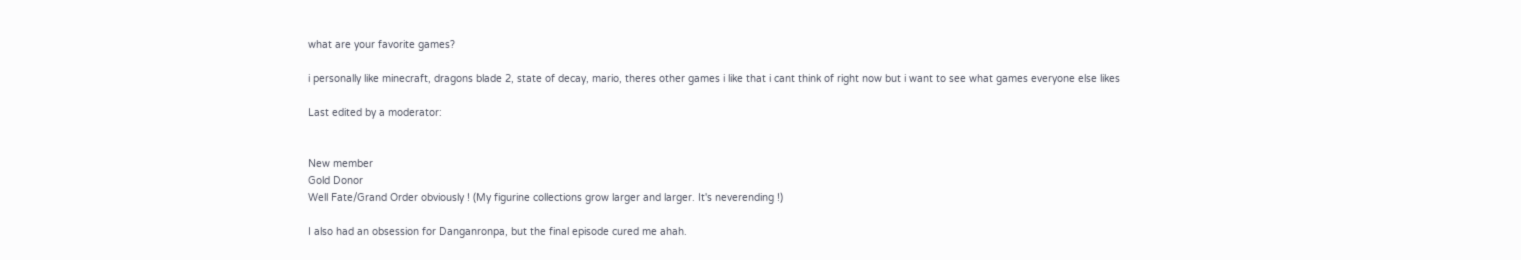what are your favorite games?

i personally like minecraft, dragons blade 2, state of decay, mario, theres other games i like that i cant think of right now but i want to see what games everyone else likes

Last edited by a moderator:


New member
Gold Donor
Well Fate/Grand Order obviously ! (My figurine collections grow larger and larger. It's neverending !)

I also had an obsession for Danganronpa, but the final episode cured me ahah.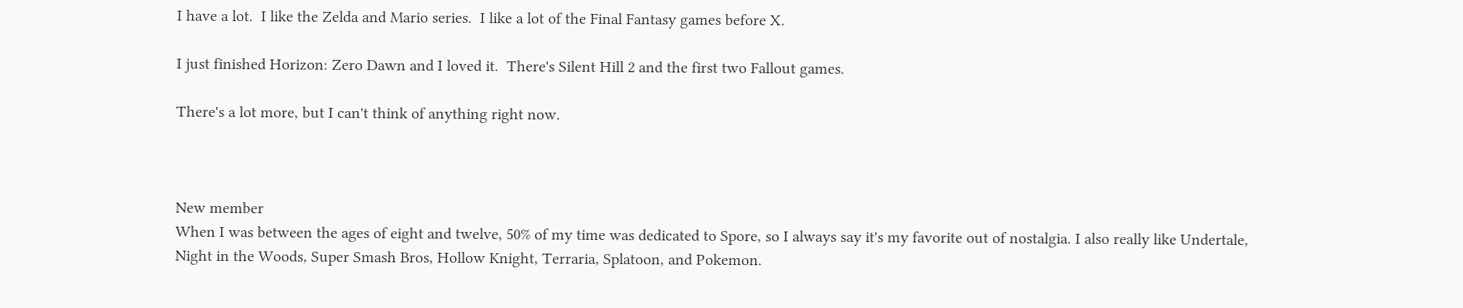I have a lot.  I like the Zelda and Mario series.  I like a lot of the Final Fantasy games before X.

I just finished Horizon: Zero Dawn and I loved it.  There's Silent Hill 2 and the first two Fallout games.

There's a lot more, but I can't think of anything right now.



New member
When I was between the ages of eight and twelve, 50% of my time was dedicated to Spore, so I always say it's my favorite out of nostalgia. I also really like Undertale, Night in the Woods, Super Smash Bros, Hollow Knight, Terraria, Splatoon, and Pokemon.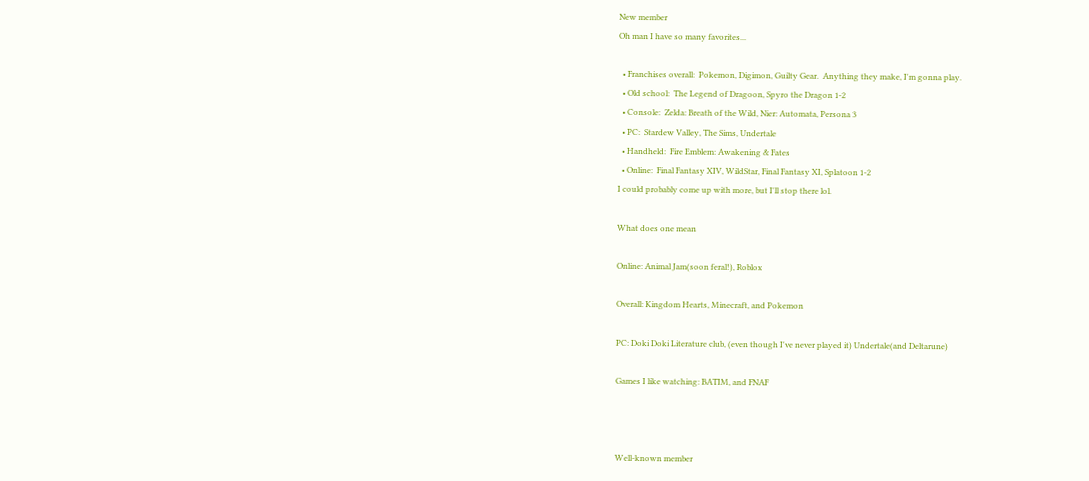New member
Oh man I have so many favorites...

  • Franchises overall:  Pokemon, Digimon, Guilty Gear.  Anything they make, I'm gonna play.
  • Old school:  The Legend of Dragoon, Spyro the Dragon 1-2
  • Console:  Zelda: Breath of the Wild, Nier: Automata, Persona 3
  • PC:  Stardew Valley, The Sims, Undertale
  • Handheld:  Fire Emblem: Awakening & Fates
  • Online:  Final Fantasy XIV, WildStar, Final Fantasy XI, Splatoon 1-2
I could probably come up with more, but I'll stop there lol.

What does one mean

Online: Animal Jam(soon feral!), Roblox

Overall: Kingdom Hearts, Minecraft, and Pokemon

PC: Doki Doki Literature club, (even though I've never played it) Undertale(and Deltarune)

Games I like watching: BATIM, and FNAF



Well-known member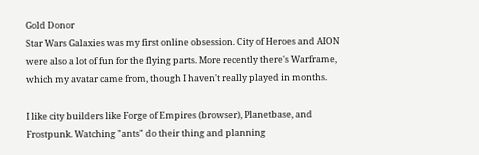Gold Donor
Star Wars Galaxies was my first online obsession. City of Heroes and AION were also a lot of fun for the flying parts. More recently there's Warframe, which my avatar came from, though I haven't really played in months.

I like city builders like Forge of Empires (browser), Planetbase, and Frostpunk. Watching "ants" do their thing and planning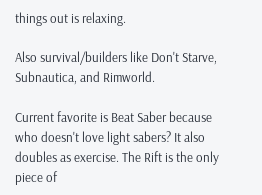things out is relaxing.

Also survival/builders like Don't Starve, Subnautica, and Rimworld.

Current favorite is Beat Saber because who doesn't love light sabers? It also doubles as exercise. The Rift is the only piece of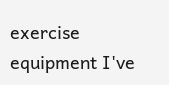exercise equipment I've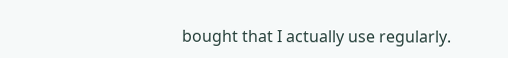bought that I actually use regularly.